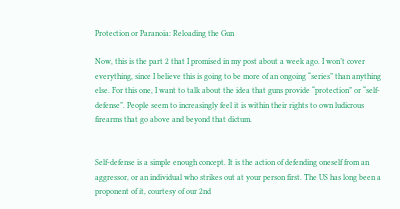Protection or Paranoia: Reloading the Gun

Now, this is the part 2 that I promised in my post about a week ago. I won’t cover everything, since I believe this is going to be more of an ongoing “series” than anything else. For this one, I want to talk about the idea that guns provide “protection” or “self-defense”. People seem to increasingly feel it is within their rights to own ludicrous firearms that go above and beyond that dictum.


Self-defense is a simple enough concept. It is the action of defending oneself from an aggressor, or an individual who strikes out at your person first. The US has long been a proponent of it, courtesy of our 2nd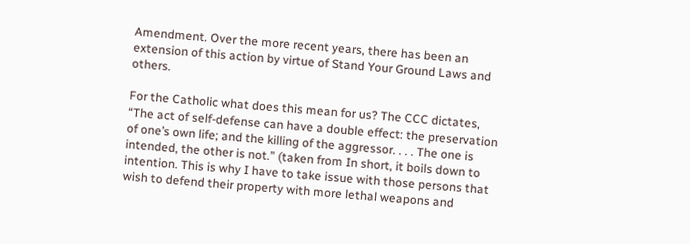Amendment. Over the more recent years, there has been an extension of this action by virtue of Stand Your Ground Laws and others.

For the Catholic what does this mean for us? The CCC dictates, “The act of self-defense can have a double effect: the preservation of one’s own life; and the killing of the aggressor. . . . The one is intended, the other is not.” (taken from In short, it boils down to intention. This is why I have to take issue with those persons that wish to defend their property with more lethal weapons and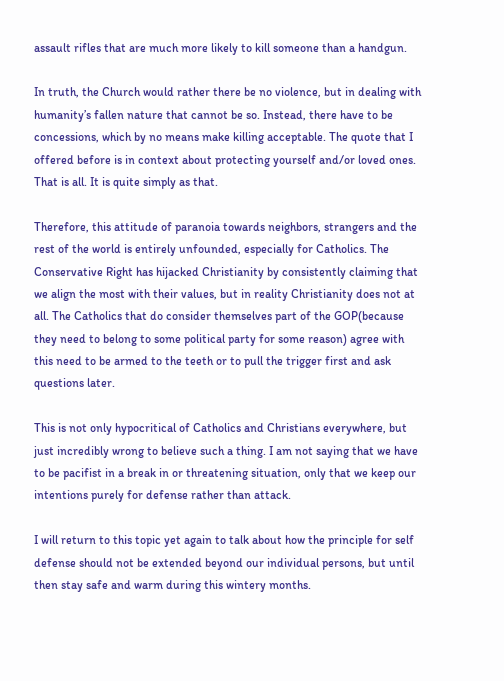assault rifles that are much more likely to kill someone than a handgun.

In truth, the Church would rather there be no violence, but in dealing with humanity’s fallen nature that cannot be so. Instead, there have to be concessions, which by no means make killing acceptable. The quote that I offered before is in context about protecting yourself and/or loved ones. That is all. It is quite simply as that.

Therefore, this attitude of paranoia towards neighbors, strangers and the rest of the world is entirely unfounded, especially for Catholics. The Conservative Right has hijacked Christianity by consistently claiming that we align the most with their values, but in reality Christianity does not at all. The Catholics that do consider themselves part of the GOP(because they need to belong to some political party for some reason) agree with this need to be armed to the teeth or to pull the trigger first and ask questions later.

This is not only hypocritical of Catholics and Christians everywhere, but just incredibly wrong to believe such a thing. I am not saying that we have to be pacifist in a break in or threatening situation, only that we keep our intentions purely for defense rather than attack.

I will return to this topic yet again to talk about how the principle for self defense should not be extended beyond our individual persons, but until then stay safe and warm during this wintery months.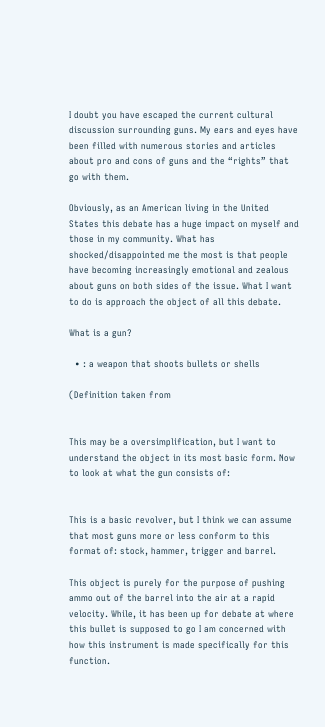I doubt you have escaped the current cultural discussion surrounding guns. My ears and eyes have been filled with numerous stories and articles about pro and cons of guns and the “rights” that go with them.

Obviously, as an American living in the United States this debate has a huge impact on myself and those in my community. What has shocked/disappointed me the most is that people have becoming increasingly emotional and zealous about guns on both sides of the issue. What I want to do is approach the object of all this debate.

What is a gun?

  • : a weapon that shoots bullets or shells

(Definition taken from


This may be a oversimplification, but I want to understand the object in its most basic form. Now to look at what the gun consists of:


This is a basic revolver, but I think we can assume that most guns more or less conform to this format of: stock, hammer, trigger and barrel.

This object is purely for the purpose of pushing ammo out of the barrel into the air at a rapid velocity. While, it has been up for debate at where this bullet is supposed to go I am concerned with how this instrument is made specifically for this function.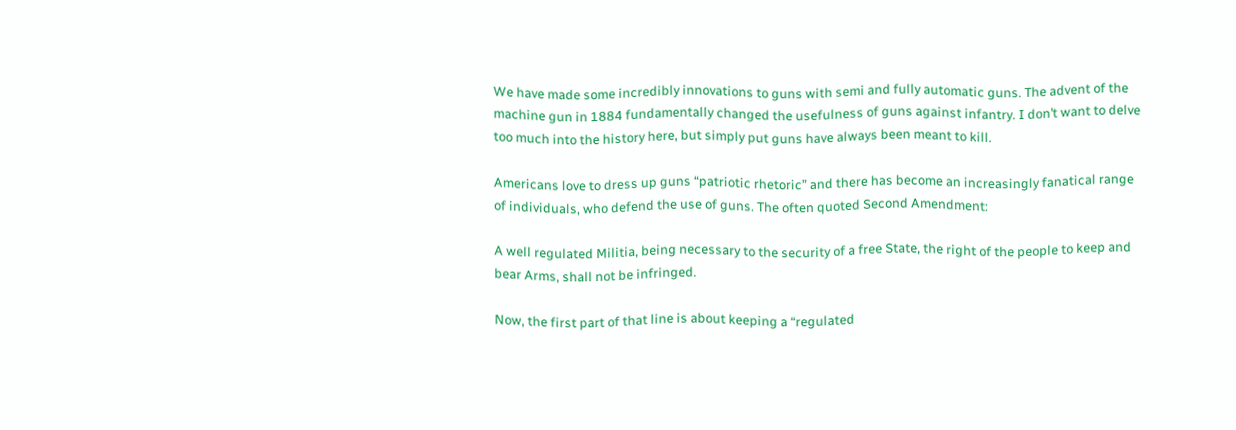We have made some incredibly innovations to guns with semi and fully automatic guns. The advent of the machine gun in 1884 fundamentally changed the usefulness of guns against infantry. I don’t want to delve too much into the history here, but simply put guns have always been meant to kill.

Americans love to dress up guns “patriotic rhetoric” and there has become an increasingly fanatical range of individuals, who defend the use of guns. The often quoted Second Amendment:

A well regulated Militia, being necessary to the security of a free State, the right of the people to keep and bear Arms, shall not be infringed.

Now, the first part of that line is about keeping a “regulated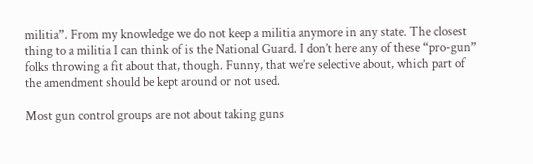militia”. From my knowledge we do not keep a militia anymore in any state. The closest thing to a militia I can think of is the National Guard. I don’t here any of these “pro-gun” folks throwing a fit about that, though. Funny, that we’re selective about, which part of the amendment should be kept around or not used.

Most gun control groups are not about taking guns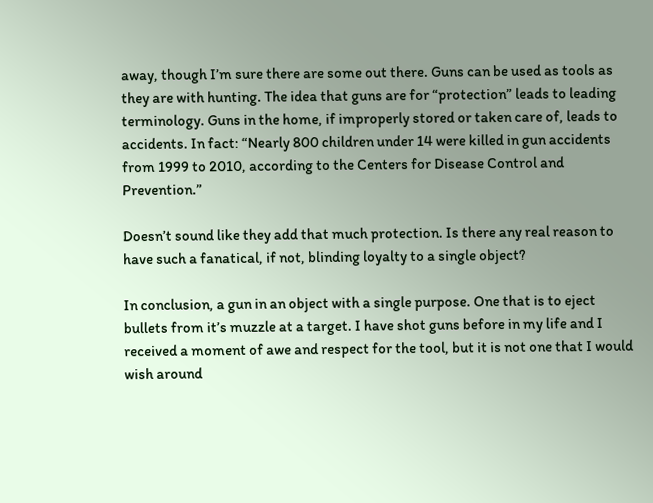away, though I’m sure there are some out there. Guns can be used as tools as they are with hunting. The idea that guns are for “protection” leads to leading terminology. Guns in the home, if improperly stored or taken care of, leads to accidents. In fact: “Nearly 800 children under 14 were killed in gun accidents from 1999 to 2010, according to the Centers for Disease Control and Prevention.”

Doesn’t sound like they add that much protection. Is there any real reason to have such a fanatical, if not, blinding loyalty to a single object?

In conclusion, a gun in an object with a single purpose. One that is to eject bullets from it’s muzzle at a target. I have shot guns before in my life and I received a moment of awe and respect for the tool, but it is not one that I would wish around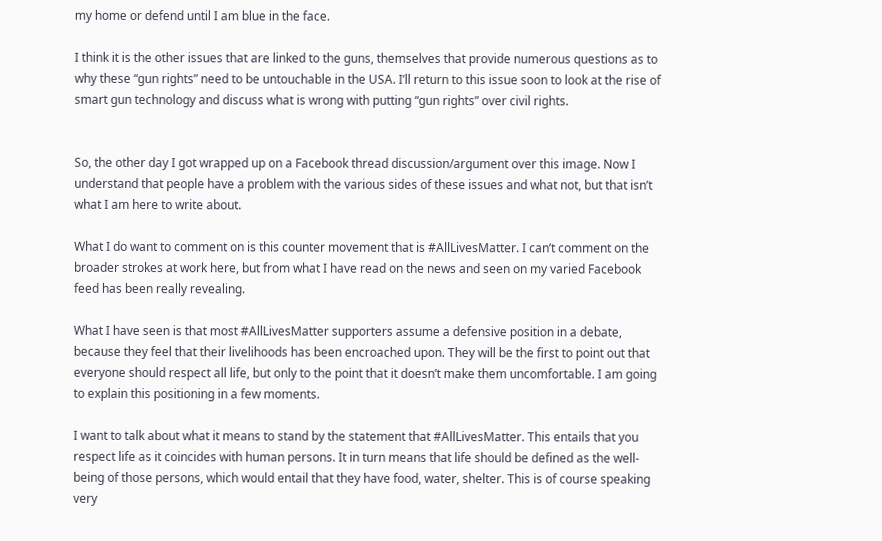my home or defend until I am blue in the face.

I think it is the other issues that are linked to the guns, themselves that provide numerous questions as to why these “gun rights” need to be untouchable in the USA. I’ll return to this issue soon to look at the rise of smart gun technology and discuss what is wrong with putting “gun rights” over civil rights.


So, the other day I got wrapped up on a Facebook thread discussion/argument over this image. Now I understand that people have a problem with the various sides of these issues and what not, but that isn’t what I am here to write about.

What I do want to comment on is this counter movement that is #AllLivesMatter. I can’t comment on the broader strokes at work here, but from what I have read on the news and seen on my varied Facebook feed has been really revealing.

What I have seen is that most #AllLivesMatter supporters assume a defensive position in a debate, because they feel that their livelihoods has been encroached upon. They will be the first to point out that everyone should respect all life, but only to the point that it doesn’t make them uncomfortable. I am going to explain this positioning in a few moments.

I want to talk about what it means to stand by the statement that #AllLivesMatter. This entails that you respect life as it coincides with human persons. It in turn means that life should be defined as the well-being of those persons, which would entail that they have food, water, shelter. This is of course speaking very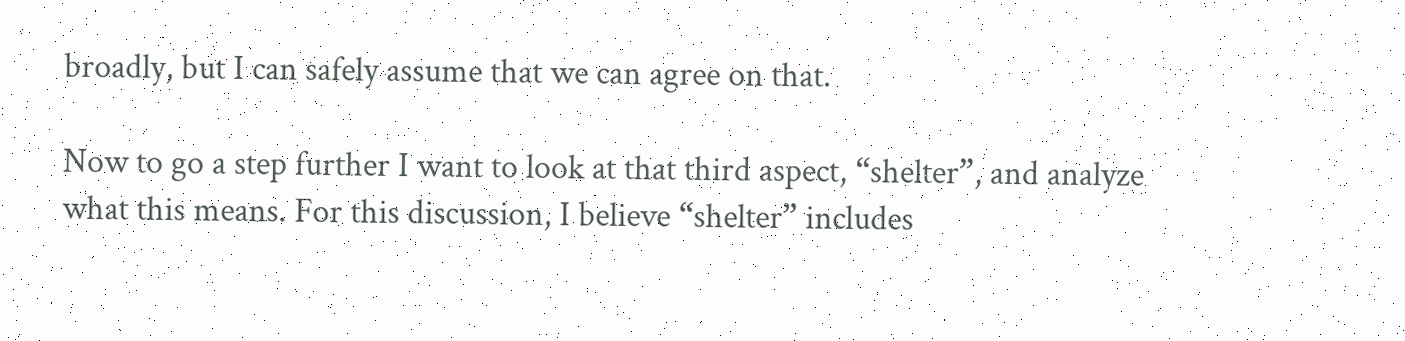broadly, but I can safely assume that we can agree on that.

Now to go a step further I want to look at that third aspect, “shelter”, and analyze what this means. For this discussion, I believe “shelter” includes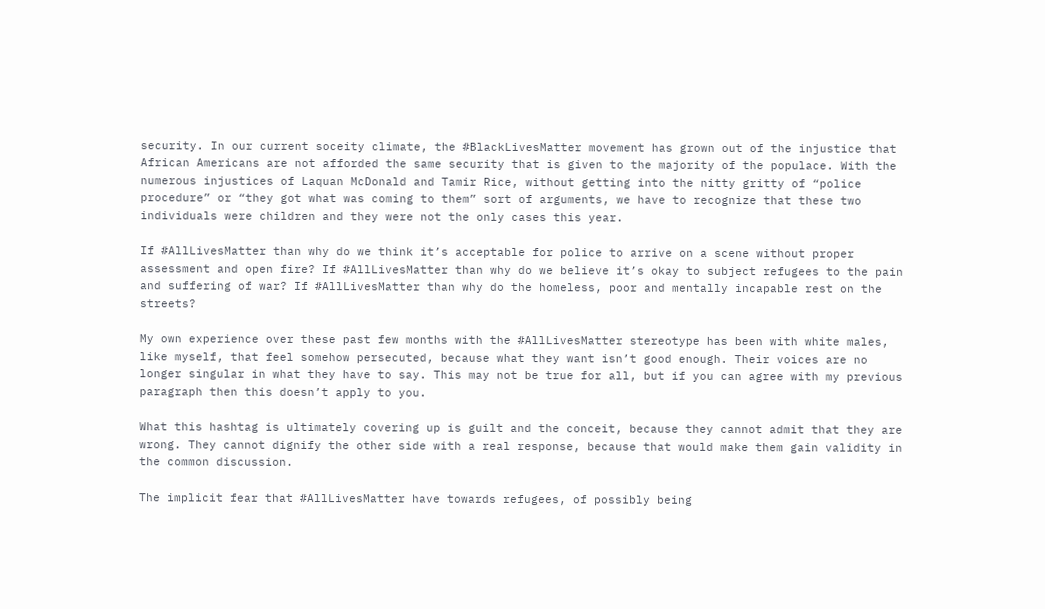security. In our current soceity climate, the #BlackLivesMatter movement has grown out of the injustice that African Americans are not afforded the same security that is given to the majority of the populace. With the numerous injustices of Laquan McDonald and Tamir Rice, without getting into the nitty gritty of “police procedure” or “they got what was coming to them” sort of arguments, we have to recognize that these two individuals were children and they were not the only cases this year.

If #AllLivesMatter than why do we think it’s acceptable for police to arrive on a scene without proper assessment and open fire? If #AllLivesMatter than why do we believe it’s okay to subject refugees to the pain and suffering of war? If #AllLivesMatter than why do the homeless, poor and mentally incapable rest on the streets?

My own experience over these past few months with the #AllLivesMatter stereotype has been with white males, like myself, that feel somehow persecuted, because what they want isn’t good enough. Their voices are no longer singular in what they have to say. This may not be true for all, but if you can agree with my previous paragraph then this doesn’t apply to you.

What this hashtag is ultimately covering up is guilt and the conceit, because they cannot admit that they are wrong. They cannot dignify the other side with a real response, because that would make them gain validity in the common discussion.

The implicit fear that #AllLivesMatter have towards refugees, of possibly being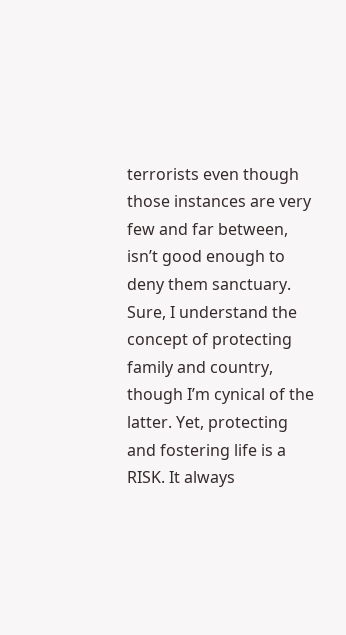terrorists even though those instances are very few and far between, isn’t good enough to deny them sanctuary. Sure, I understand the concept of protecting family and country, though I’m cynical of the latter. Yet, protecting and fostering life is a RISK. It always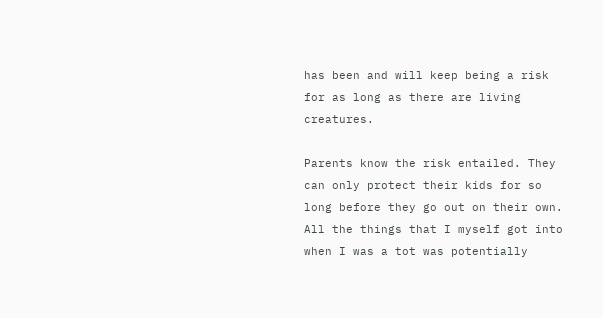has been and will keep being a risk for as long as there are living creatures.

Parents know the risk entailed. They can only protect their kids for so long before they go out on their own. All the things that I myself got into when I was a tot was potentially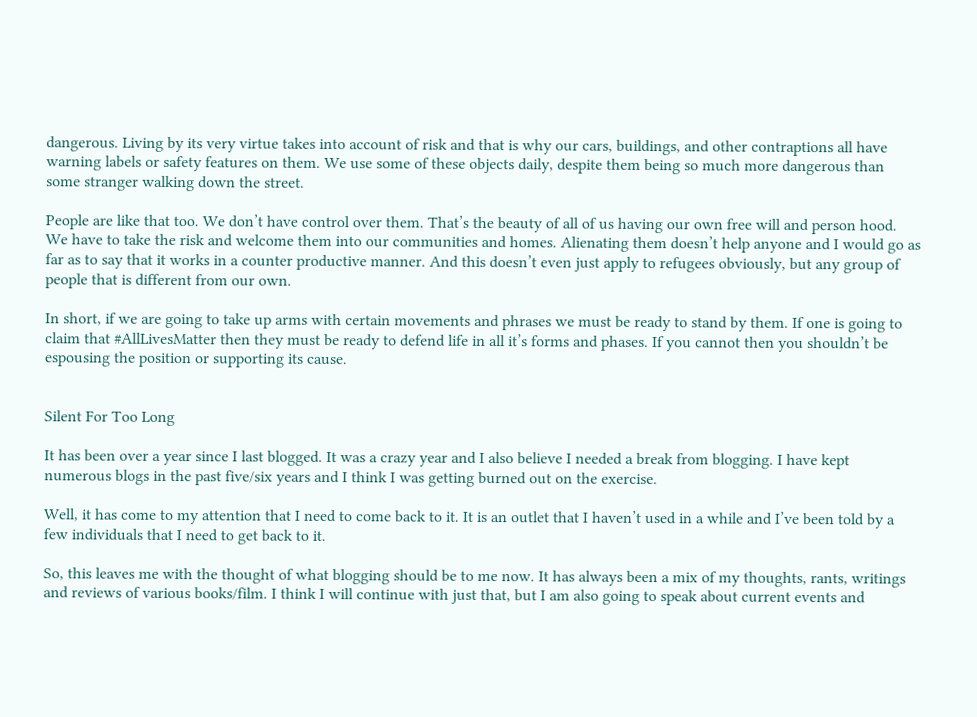dangerous. Living by its very virtue takes into account of risk and that is why our cars, buildings, and other contraptions all have warning labels or safety features on them. We use some of these objects daily, despite them being so much more dangerous than some stranger walking down the street.

People are like that too. We don’t have control over them. That’s the beauty of all of us having our own free will and person hood. We have to take the risk and welcome them into our communities and homes. Alienating them doesn’t help anyone and I would go as far as to say that it works in a counter productive manner. And this doesn’t even just apply to refugees obviously, but any group of people that is different from our own.

In short, if we are going to take up arms with certain movements and phrases we must be ready to stand by them. If one is going to claim that #AllLivesMatter then they must be ready to defend life in all it’s forms and phases. If you cannot then you shouldn’t be espousing the position or supporting its cause.


Silent For Too Long

It has been over a year since I last blogged. It was a crazy year and I also believe I needed a break from blogging. I have kept numerous blogs in the past five/six years and I think I was getting burned out on the exercise.

Well, it has come to my attention that I need to come back to it. It is an outlet that I haven’t used in a while and I’ve been told by a few individuals that I need to get back to it.

So, this leaves me with the thought of what blogging should be to me now. It has always been a mix of my thoughts, rants, writings and reviews of various books/film. I think I will continue with just that, but I am also going to speak about current events and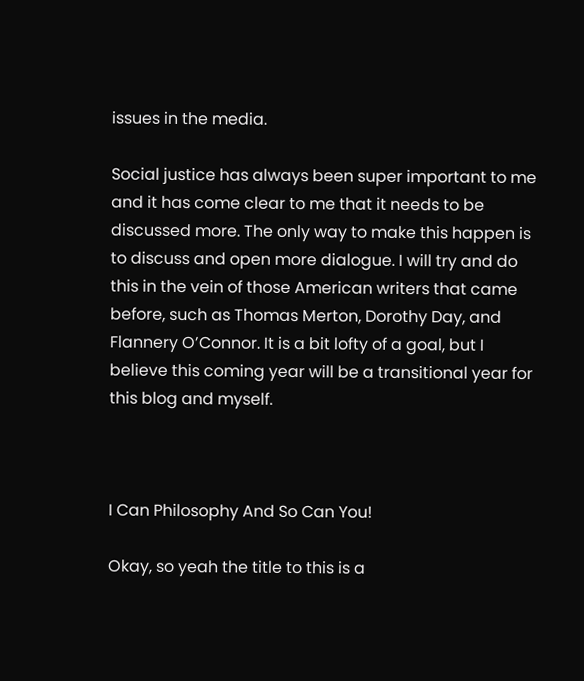issues in the media.

Social justice has always been super important to me and it has come clear to me that it needs to be discussed more. The only way to make this happen is to discuss and open more dialogue. I will try and do this in the vein of those American writers that came before, such as Thomas Merton, Dorothy Day, and Flannery O’Connor. It is a bit lofty of a goal, but I believe this coming year will be a transitional year for this blog and myself.



I Can Philosophy And So Can You!

Okay, so yeah the title to this is a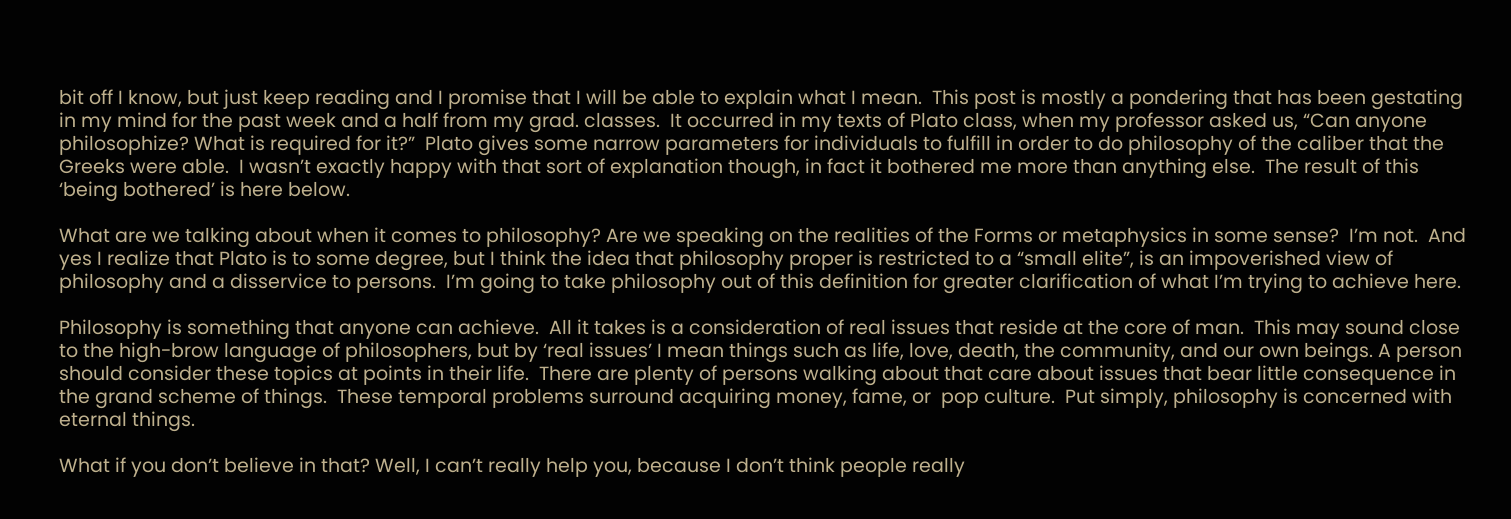bit off I know, but just keep reading and I promise that I will be able to explain what I mean.  This post is mostly a pondering that has been gestating in my mind for the past week and a half from my grad. classes.  It occurred in my texts of Plato class, when my professor asked us, “Can anyone philosophize? What is required for it?”  Plato gives some narrow parameters for individuals to fulfill in order to do philosophy of the caliber that the Greeks were able.  I wasn’t exactly happy with that sort of explanation though, in fact it bothered me more than anything else.  The result of this ‘being bothered’ is here below.

What are we talking about when it comes to philosophy? Are we speaking on the realities of the Forms or metaphysics in some sense?  I’m not.  And yes I realize that Plato is to some degree, but I think the idea that philosophy proper is restricted to a “small elite”, is an impoverished view of philosophy and a disservice to persons.  I’m going to take philosophy out of this definition for greater clarification of what I’m trying to achieve here.

Philosophy is something that anyone can achieve.  All it takes is a consideration of real issues that reside at the core of man.  This may sound close to the high-brow language of philosophers, but by ‘real issues’ I mean things such as life, love, death, the community, and our own beings. A person should consider these topics at points in their life.  There are plenty of persons walking about that care about issues that bear little consequence in the grand scheme of things.  These temporal problems surround acquiring money, fame, or  pop culture.  Put simply, philosophy is concerned with eternal things.

What if you don’t believe in that? Well, I can’t really help you, because I don’t think people really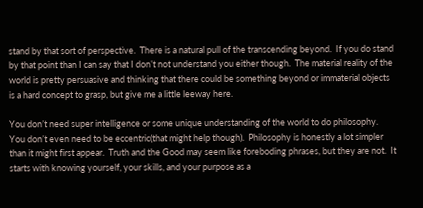stand by that sort of perspective.  There is a natural pull of the transcending beyond.  If you do stand by that point than I can say that I don’t not understand you either though.  The material reality of the world is pretty persuasive and thinking that there could be something beyond or immaterial objects is a hard concept to grasp, but give me a little leeway here.

You don’t need super intelligence or some unique understanding of the world to do philosophy.  You don’t even need to be eccentric(that might help though).  Philosophy is honestly a lot simpler than it might first appear.  Truth and the Good may seem like foreboding phrases, but they are not.  It starts with knowing yourself, your skills, and your purpose as a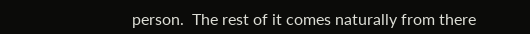person.  The rest of it comes naturally from there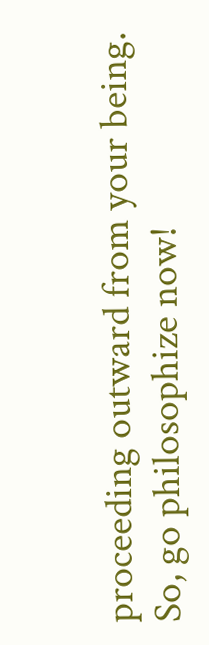proceeding outward from your being. So, go philosophize now!